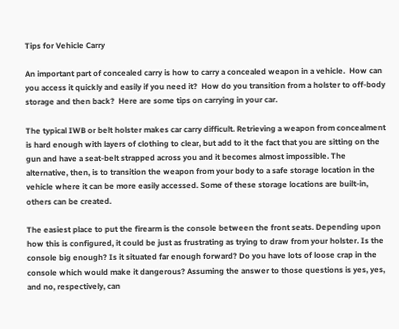Tips for Vehicle Carry

An important part of concealed carry is how to carry a concealed weapon in a vehicle.  How can you access it quickly and easily if you need it?  How do you transition from a holster to off-body storage and then back?  Here are some tips on carrying in your car.

The typical IWB or belt holster makes car carry difficult. Retrieving a weapon from concealment is hard enough with layers of clothing to clear, but add to it the fact that you are sitting on the gun and have a seat-belt strapped across you and it becomes almost impossible. The alternative, then, is to transition the weapon from your body to a safe storage location in the vehicle where it can be more easily accessed. Some of these storage locations are built-in, others can be created.

The easiest place to put the firearm is the console between the front seats. Depending upon how this is configured, it could be just as frustrating as trying to draw from your holster. Is the console big enough? Is it situated far enough forward? Do you have lots of loose crap in the console which would make it dangerous? Assuming the answer to those questions is yes, yes, and no, respectively, can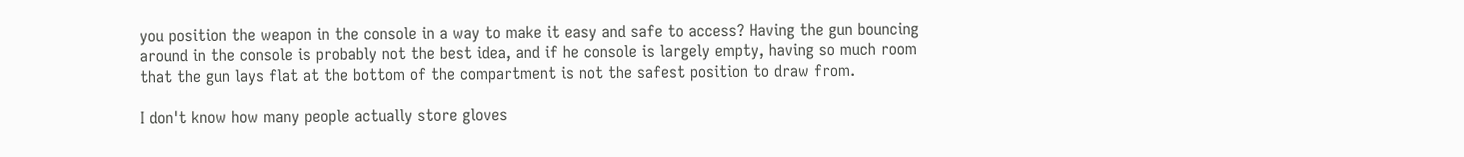you position the weapon in the console in a way to make it easy and safe to access? Having the gun bouncing around in the console is probably not the best idea, and if he console is largely empty, having so much room that the gun lays flat at the bottom of the compartment is not the safest position to draw from.

I don't know how many people actually store gloves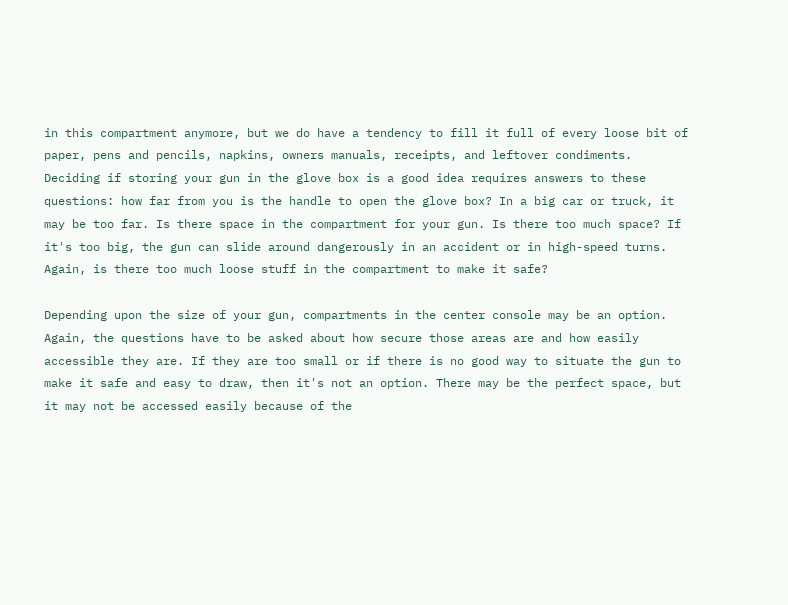in this compartment anymore, but we do have a tendency to fill it full of every loose bit of paper, pens and pencils, napkins, owners manuals, receipts, and leftover condiments. Deciding if storing your gun in the glove box is a good idea requires answers to these questions: how far from you is the handle to open the glove box? In a big car or truck, it may be too far. Is there space in the compartment for your gun. Is there too much space? If it's too big, the gun can slide around dangerously in an accident or in high-speed turns. Again, is there too much loose stuff in the compartment to make it safe?

Depending upon the size of your gun, compartments in the center console may be an option. Again, the questions have to be asked about how secure those areas are and how easily accessible they are. If they are too small or if there is no good way to situate the gun to make it safe and easy to draw, then it's not an option. There may be the perfect space, but it may not be accessed easily because of the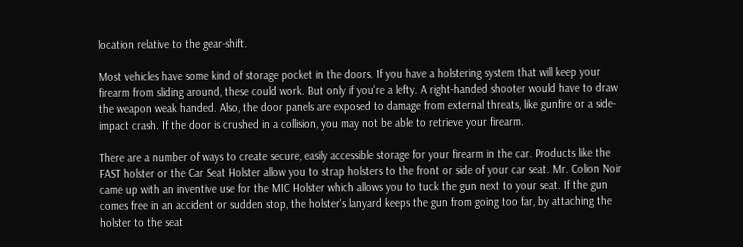location relative to the gear-shift.

Most vehicles have some kind of storage pocket in the doors. If you have a holstering system that will keep your firearm from sliding around, these could work. But only if you're a lefty. A right-handed shooter would have to draw the weapon weak handed. Also, the door panels are exposed to damage from external threats, like gunfire or a side-impact crash. If the door is crushed in a collision, you may not be able to retrieve your firearm.

There are a number of ways to create secure, easily accessible storage for your firearm in the car. Products like the FAST holster or the Car Seat Holster allow you to strap holsters to the front or side of your car seat. Mr. Colion Noir came up with an inventive use for the MIC Holster which allows you to tuck the gun next to your seat. If the gun comes free in an accident or sudden stop, the holster's lanyard keeps the gun from going too far, by attaching the holster to the seat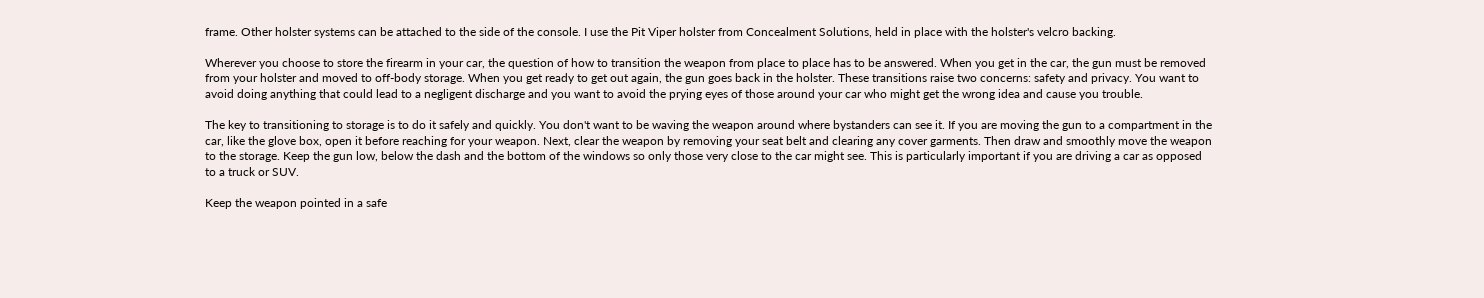frame. Other holster systems can be attached to the side of the console. I use the Pit Viper holster from Concealment Solutions, held in place with the holster's velcro backing.

Wherever you choose to store the firearm in your car, the question of how to transition the weapon from place to place has to be answered. When you get in the car, the gun must be removed from your holster and moved to off-body storage. When you get ready to get out again, the gun goes back in the holster. These transitions raise two concerns: safety and privacy. You want to avoid doing anything that could lead to a negligent discharge and you want to avoid the prying eyes of those around your car who might get the wrong idea and cause you trouble.

The key to transitioning to storage is to do it safely and quickly. You don't want to be waving the weapon around where bystanders can see it. If you are moving the gun to a compartment in the car, like the glove box, open it before reaching for your weapon. Next, clear the weapon by removing your seat belt and clearing any cover garments. Then draw and smoothly move the weapon to the storage. Keep the gun low, below the dash and the bottom of the windows so only those very close to the car might see. This is particularly important if you are driving a car as opposed to a truck or SUV.

Keep the weapon pointed in a safe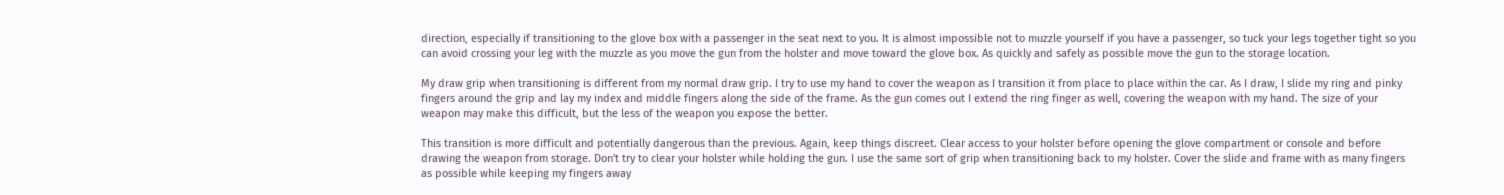direction, especially if transitioning to the glove box with a passenger in the seat next to you. It is almost impossible not to muzzle yourself if you have a passenger, so tuck your legs together tight so you can avoid crossing your leg with the muzzle as you move the gun from the holster and move toward the glove box. As quickly and safely as possible move the gun to the storage location.

My draw grip when transitioning is different from my normal draw grip. I try to use my hand to cover the weapon as I transition it from place to place within the car. As I draw, I slide my ring and pinky fingers around the grip and lay my index and middle fingers along the side of the frame. As the gun comes out I extend the ring finger as well, covering the weapon with my hand. The size of your weapon may make this difficult, but the less of the weapon you expose the better.

This transition is more difficult and potentially dangerous than the previous. Again, keep things discreet. Clear access to your holster before opening the glove compartment or console and before drawing the weapon from storage. Don't try to clear your holster while holding the gun. I use the same sort of grip when transitioning back to my holster. Cover the slide and frame with as many fingers as possible while keeping my fingers away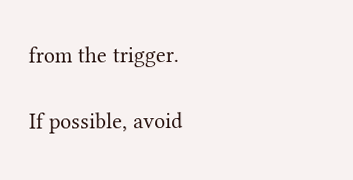from the trigger.

If possible, avoid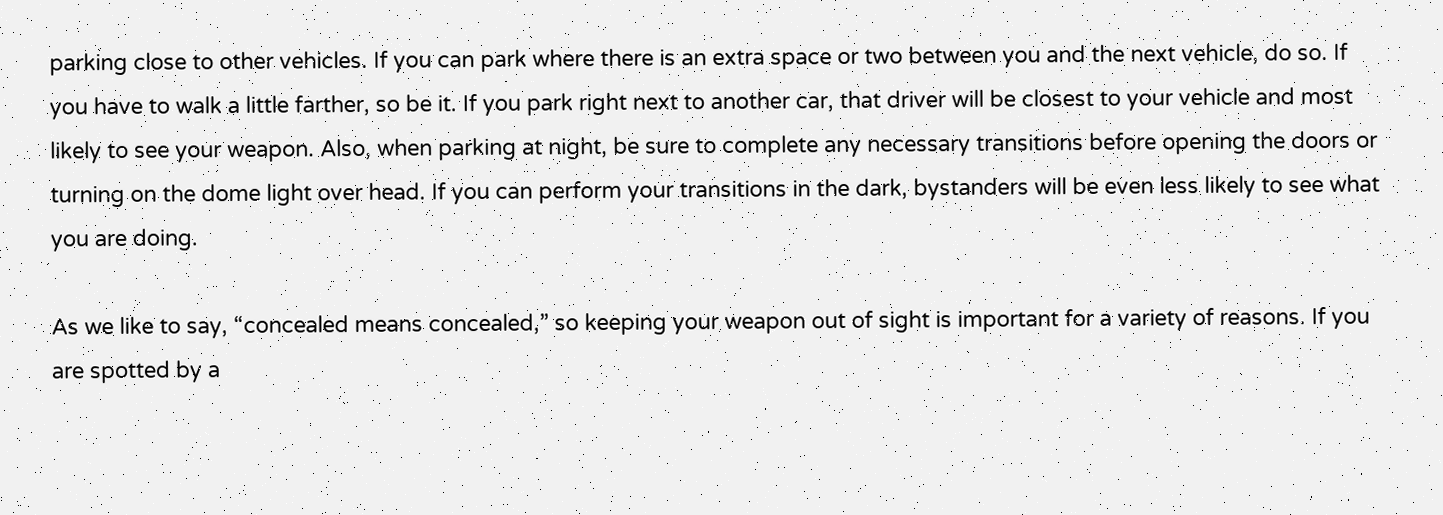parking close to other vehicles. If you can park where there is an extra space or two between you and the next vehicle, do so. If you have to walk a little farther, so be it. If you park right next to another car, that driver will be closest to your vehicle and most likely to see your weapon. Also, when parking at night, be sure to complete any necessary transitions before opening the doors or turning on the dome light over head. If you can perform your transitions in the dark, bystanders will be even less likely to see what you are doing.

As we like to say, “concealed means concealed,” so keeping your weapon out of sight is important for a variety of reasons. If you are spotted by a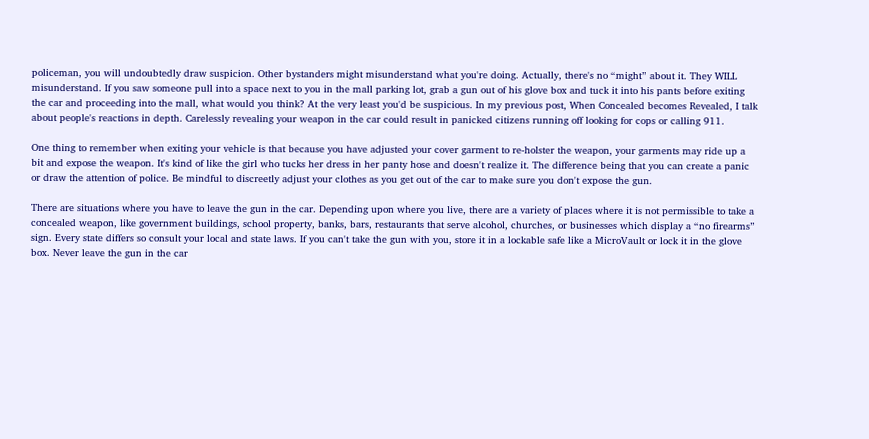policeman, you will undoubtedly draw suspicion. Other bystanders might misunderstand what you're doing. Actually, there's no “might” about it. They WILL misunderstand. If you saw someone pull into a space next to you in the mall parking lot, grab a gun out of his glove box and tuck it into his pants before exiting the car and proceeding into the mall, what would you think? At the very least you'd be suspicious. In my previous post, When Concealed becomes Revealed, I talk about people's reactions in depth. Carelessly revealing your weapon in the car could result in panicked citizens running off looking for cops or calling 911.

One thing to remember when exiting your vehicle is that because you have adjusted your cover garment to re-holster the weapon, your garments may ride up a bit and expose the weapon. It's kind of like the girl who tucks her dress in her panty hose and doesn't realize it. The difference being that you can create a panic or draw the attention of police. Be mindful to discreetly adjust your clothes as you get out of the car to make sure you don't expose the gun.

There are situations where you have to leave the gun in the car. Depending upon where you live, there are a variety of places where it is not permissible to take a concealed weapon, like government buildings, school property, banks, bars, restaurants that serve alcohol, churches, or businesses which display a “no firearms” sign. Every state differs so consult your local and state laws. If you can't take the gun with you, store it in a lockable safe like a MicroVault or lock it in the glove box. Never leave the gun in the car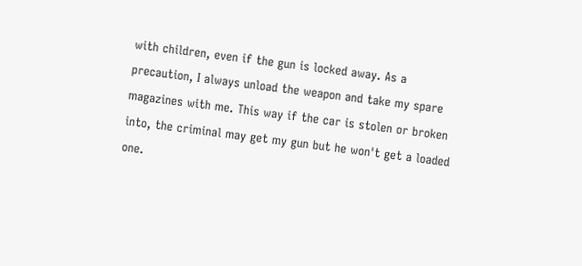with children, even if the gun is locked away. As a precaution, I always unload the weapon and take my spare magazines with me. This way if the car is stolen or broken into, the criminal may get my gun but he won't get a loaded one.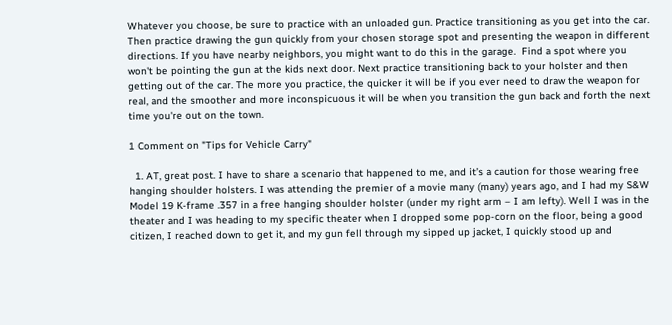Whatever you choose, be sure to practice with an unloaded gun. Practice transitioning as you get into the car. Then practice drawing the gun quickly from your chosen storage spot and presenting the weapon in different directions. If you have nearby neighbors, you might want to do this in the garage.  Find a spot where you won't be pointing the gun at the kids next door. Next practice transitioning back to your holster and then getting out of the car. The more you practice, the quicker it will be if you ever need to draw the weapon for real, and the smoother and more inconspicuous it will be when you transition the gun back and forth the next time you're out on the town.

1 Comment on "Tips for Vehicle Carry"

  1. AT, great post. I have to share a scenario that happened to me, and it’s a caution for those wearing free hanging shoulder holsters. I was attending the premier of a movie many (many) years ago, and I had my S&W Model 19 K-frame .357 in a free hanging shoulder holster (under my right arm – I am lefty). Well I was in the theater and I was heading to my specific theater when I dropped some pop-corn on the floor, being a good citizen, I reached down to get it, and my gun fell through my sipped up jacket, I quickly stood up and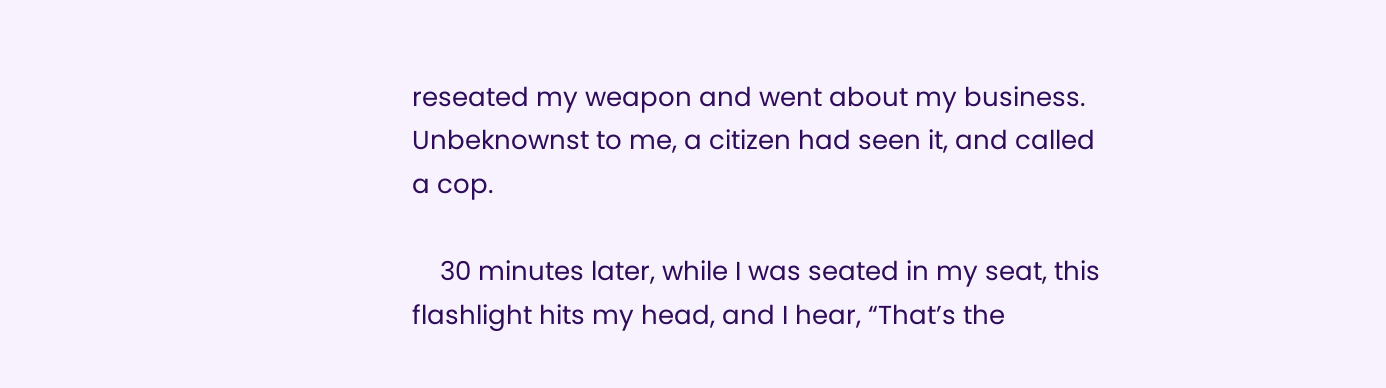reseated my weapon and went about my business. Unbeknownst to me, a citizen had seen it, and called a cop.

    30 minutes later, while I was seated in my seat, this flashlight hits my head, and I hear, “That’s the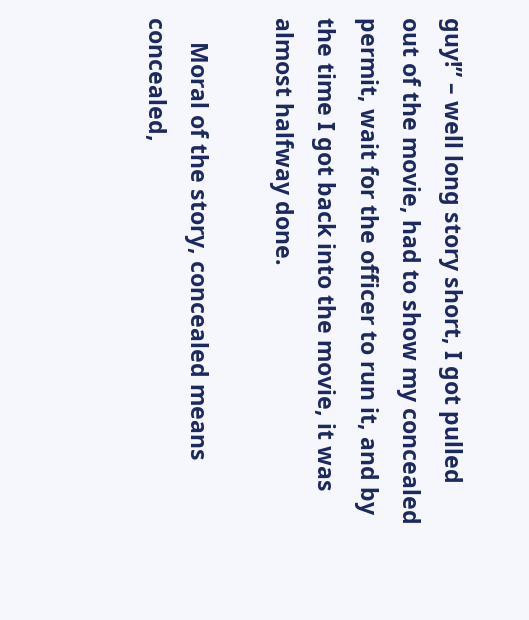guy!” – well long story short, I got pulled out of the movie, had to show my concealed permit, wait for the officer to run it, and by the time I got back into the movie, it was almost halfway done.

    Moral of the story, concealed means concealed,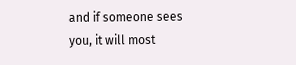and if someone sees you, it will most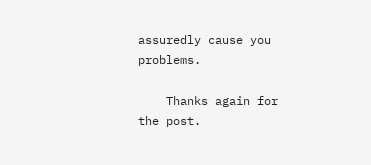assuredly cause you problems.

    Thanks again for the post.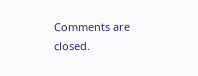Comments are closed.